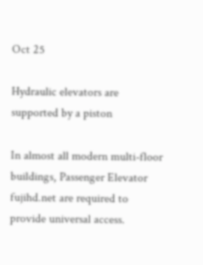Oct 25

Hydraulic elevators are supported by a piston

In almost all modern multi-floor buildings, Passenger Elevator fujihd.net are required to provide universal access.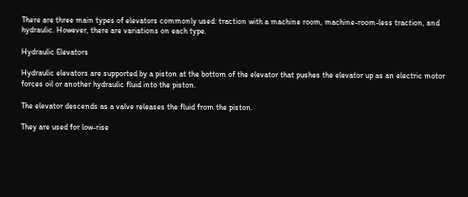There are three main types of elevators commonly used: traction with a machine room, machine-room-less traction, and hydraulic. However, there are variations on each type.

Hydraulic Elevators

Hydraulic elevators are supported by a piston at the bottom of the elevator that pushes the elevator up as an electric motor forces oil or another hydraulic fluid into the piston.

The elevator descends as a valve releases the fluid from the piston.

They are used for low-rise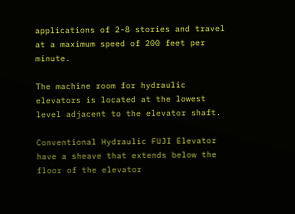applications of 2-8 stories and travel at a maximum speed of 200 feet per minute.

The machine room for hydraulic elevators is located at the lowest level adjacent to the elevator shaft.

Conventional Hydraulic FUJI Elevator have a sheave that extends below the floor of the elevator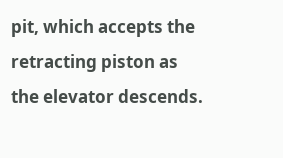pit, which accepts the retracting piston as the elevator descends.